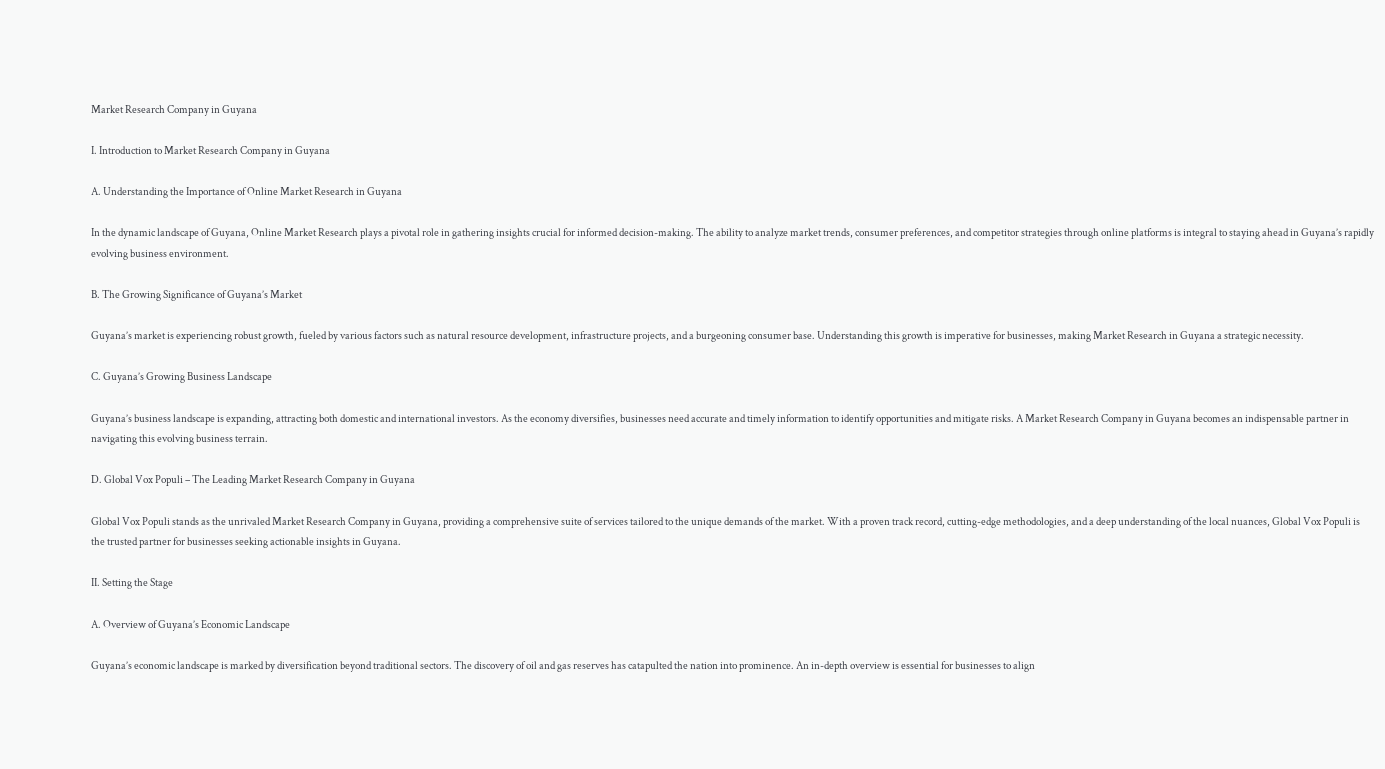Market Research Company in Guyana

I. Introduction to Market Research Company in Guyana

A. Understanding the Importance of Online Market Research in Guyana

In the dynamic landscape of Guyana, Online Market Research plays a pivotal role in gathering insights crucial for informed decision-making. The ability to analyze market trends, consumer preferences, and competitor strategies through online platforms is integral to staying ahead in Guyana’s rapidly evolving business environment.

B. The Growing Significance of Guyana’s Market

Guyana’s market is experiencing robust growth, fueled by various factors such as natural resource development, infrastructure projects, and a burgeoning consumer base. Understanding this growth is imperative for businesses, making Market Research in Guyana a strategic necessity.

C. Guyana’s Growing Business Landscape

Guyana’s business landscape is expanding, attracting both domestic and international investors. As the economy diversifies, businesses need accurate and timely information to identify opportunities and mitigate risks. A Market Research Company in Guyana becomes an indispensable partner in navigating this evolving business terrain.

D. Global Vox Populi – The Leading Market Research Company in Guyana

Global Vox Populi stands as the unrivaled Market Research Company in Guyana, providing a comprehensive suite of services tailored to the unique demands of the market. With a proven track record, cutting-edge methodologies, and a deep understanding of the local nuances, Global Vox Populi is the trusted partner for businesses seeking actionable insights in Guyana.

II. Setting the Stage

A. Overview of Guyana’s Economic Landscape

Guyana’s economic landscape is marked by diversification beyond traditional sectors. The discovery of oil and gas reserves has catapulted the nation into prominence. An in-depth overview is essential for businesses to align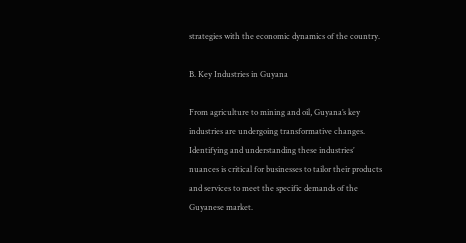strategies with the economic dynamics of the country.

B. Key Industries in Guyana

From agriculture to mining and oil, Guyana’s key industries are undergoing transformative changes. Identifying and understanding these industries’ nuances is critical for businesses to tailor their products and services to meet the specific demands of the Guyanese market.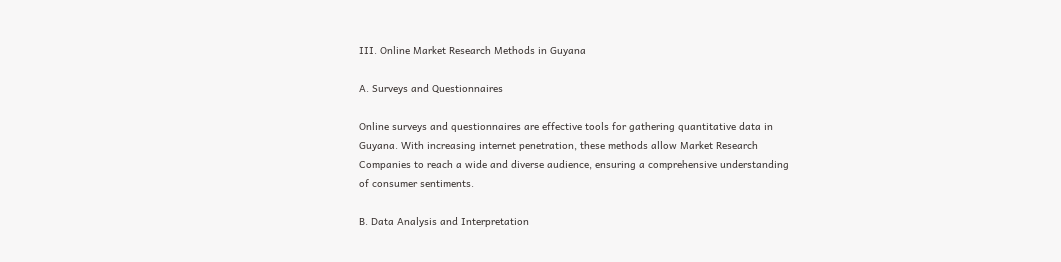III. Online Market Research Methods in Guyana

A. Surveys and Questionnaires

Online surveys and questionnaires are effective tools for gathering quantitative data in Guyana. With increasing internet penetration, these methods allow Market Research Companies to reach a wide and diverse audience, ensuring a comprehensive understanding of consumer sentiments.

B. Data Analysis and Interpretation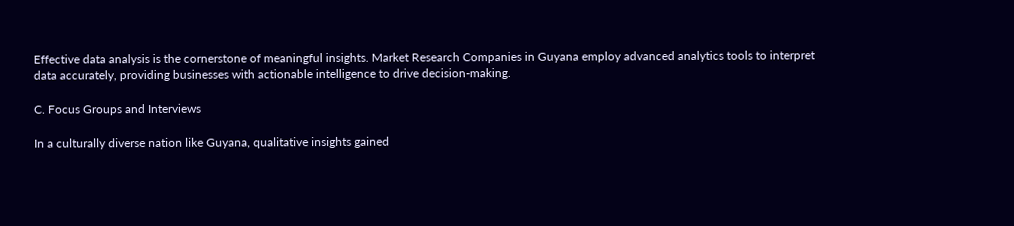Effective data analysis is the cornerstone of meaningful insights. Market Research Companies in Guyana employ advanced analytics tools to interpret data accurately, providing businesses with actionable intelligence to drive decision-making.

C. Focus Groups and Interviews

In a culturally diverse nation like Guyana, qualitative insights gained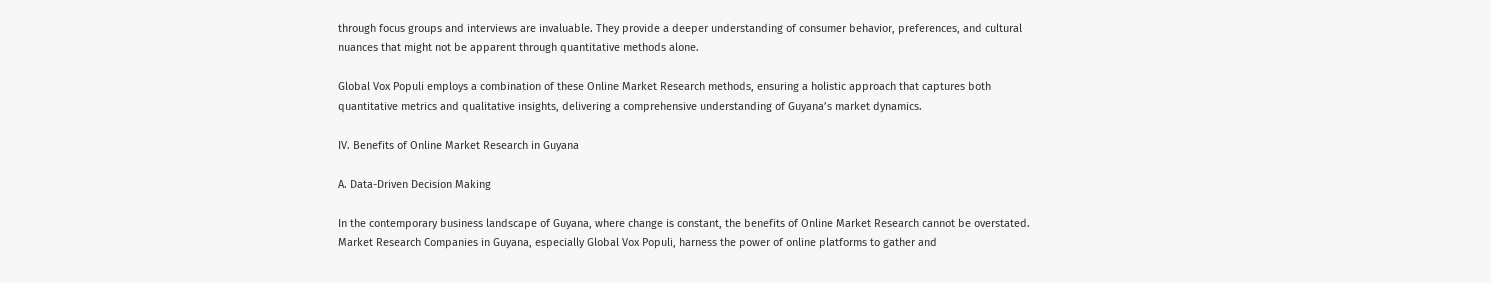through focus groups and interviews are invaluable. They provide a deeper understanding of consumer behavior, preferences, and cultural nuances that might not be apparent through quantitative methods alone.

Global Vox Populi employs a combination of these Online Market Research methods, ensuring a holistic approach that captures both quantitative metrics and qualitative insights, delivering a comprehensive understanding of Guyana’s market dynamics.

IV. Benefits of Online Market Research in Guyana

A. Data-Driven Decision Making

In the contemporary business landscape of Guyana, where change is constant, the benefits of Online Market Research cannot be overstated. Market Research Companies in Guyana, especially Global Vox Populi, harness the power of online platforms to gather and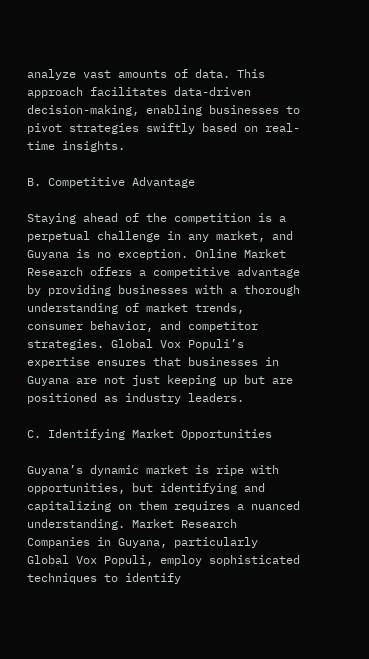analyze vast amounts of data. This approach facilitates data-driven decision-making, enabling businesses to pivot strategies swiftly based on real-time insights.

B. Competitive Advantage

Staying ahead of the competition is a perpetual challenge in any market, and Guyana is no exception. Online Market Research offers a competitive advantage by providing businesses with a thorough understanding of market trends, consumer behavior, and competitor strategies. Global Vox Populi’s expertise ensures that businesses in Guyana are not just keeping up but are positioned as industry leaders.

C. Identifying Market Opportunities

Guyana’s dynamic market is ripe with opportunities, but identifying and capitalizing on them requires a nuanced understanding. Market Research Companies in Guyana, particularly Global Vox Populi, employ sophisticated techniques to identify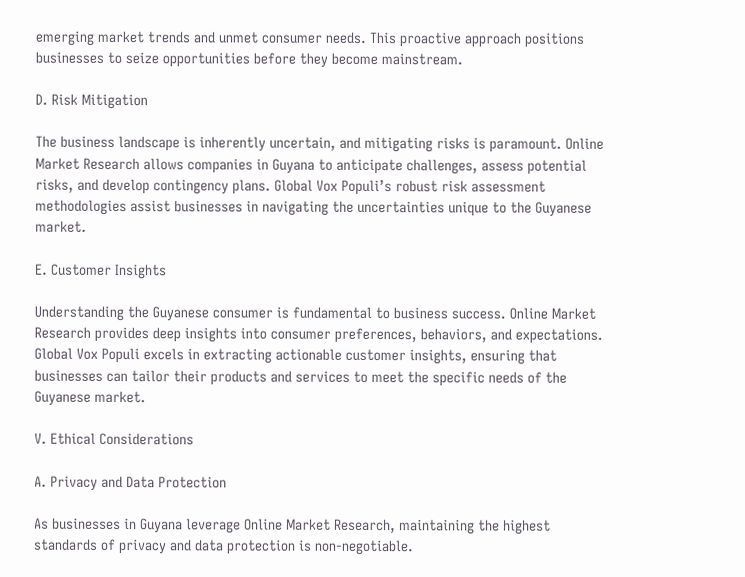emerging market trends and unmet consumer needs. This proactive approach positions businesses to seize opportunities before they become mainstream.

D. Risk Mitigation

The business landscape is inherently uncertain, and mitigating risks is paramount. Online Market Research allows companies in Guyana to anticipate challenges, assess potential risks, and develop contingency plans. Global Vox Populi’s robust risk assessment methodologies assist businesses in navigating the uncertainties unique to the Guyanese market.

E. Customer Insights

Understanding the Guyanese consumer is fundamental to business success. Online Market Research provides deep insights into consumer preferences, behaviors, and expectations. Global Vox Populi excels in extracting actionable customer insights, ensuring that businesses can tailor their products and services to meet the specific needs of the Guyanese market.

V. Ethical Considerations

A. Privacy and Data Protection

As businesses in Guyana leverage Online Market Research, maintaining the highest standards of privacy and data protection is non-negotiable.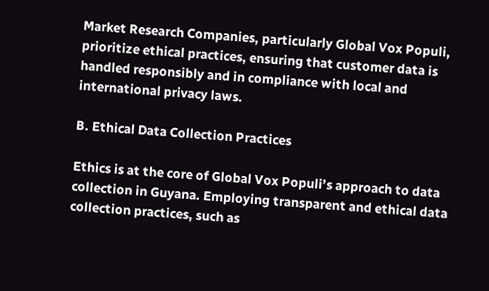Market Research Companies, particularly Global Vox Populi, prioritize ethical practices, ensuring that customer data is handled responsibly and in compliance with local and international privacy laws.

B. Ethical Data Collection Practices

Ethics is at the core of Global Vox Populi’s approach to data collection in Guyana. Employing transparent and ethical data collection practices, such as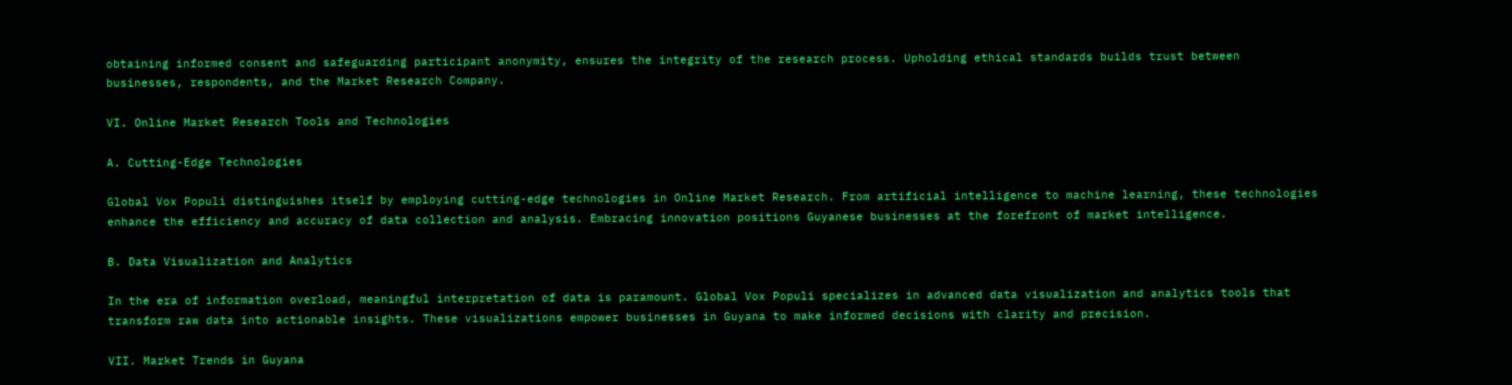obtaining informed consent and safeguarding participant anonymity, ensures the integrity of the research process. Upholding ethical standards builds trust between businesses, respondents, and the Market Research Company.

VI. Online Market Research Tools and Technologies

A. Cutting-Edge Technologies

Global Vox Populi distinguishes itself by employing cutting-edge technologies in Online Market Research. From artificial intelligence to machine learning, these technologies enhance the efficiency and accuracy of data collection and analysis. Embracing innovation positions Guyanese businesses at the forefront of market intelligence.

B. Data Visualization and Analytics

In the era of information overload, meaningful interpretation of data is paramount. Global Vox Populi specializes in advanced data visualization and analytics tools that transform raw data into actionable insights. These visualizations empower businesses in Guyana to make informed decisions with clarity and precision.

VII. Market Trends in Guyana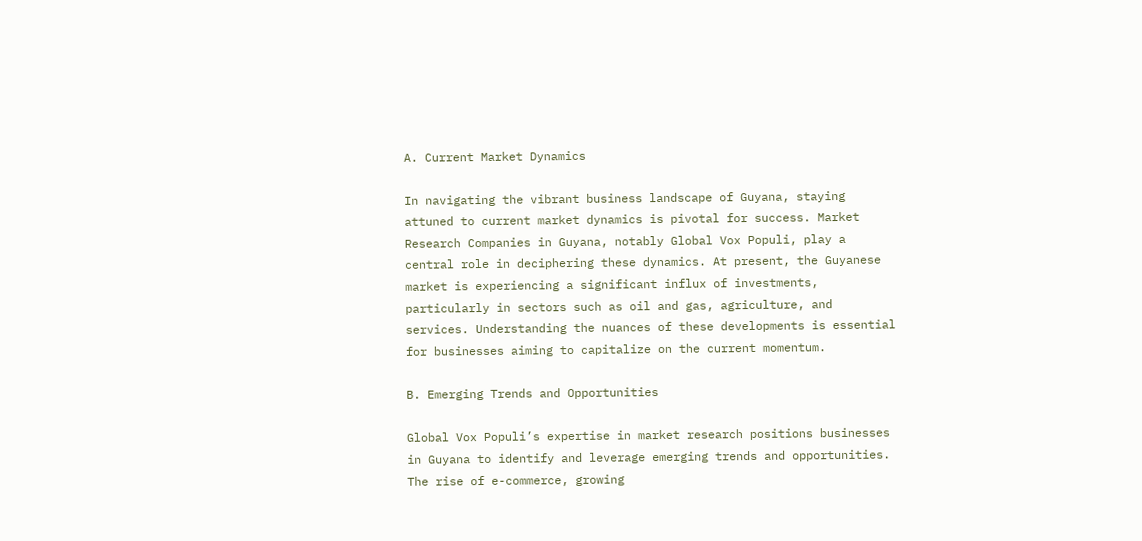A. Current Market Dynamics

In navigating the vibrant business landscape of Guyana, staying attuned to current market dynamics is pivotal for success. Market Research Companies in Guyana, notably Global Vox Populi, play a central role in deciphering these dynamics. At present, the Guyanese market is experiencing a significant influx of investments, particularly in sectors such as oil and gas, agriculture, and services. Understanding the nuances of these developments is essential for businesses aiming to capitalize on the current momentum.

B. Emerging Trends and Opportunities

Global Vox Populi’s expertise in market research positions businesses in Guyana to identify and leverage emerging trends and opportunities. The rise of e-commerce, growing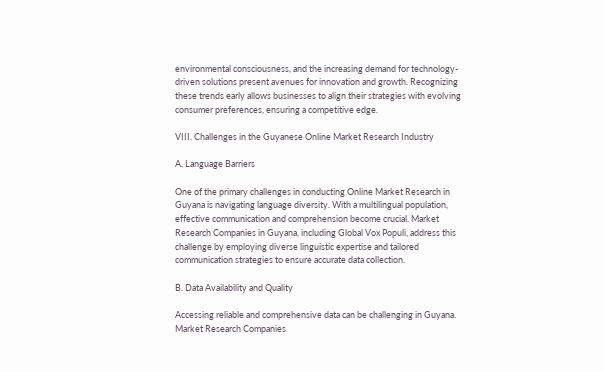environmental consciousness, and the increasing demand for technology-driven solutions present avenues for innovation and growth. Recognizing these trends early allows businesses to align their strategies with evolving consumer preferences, ensuring a competitive edge.

VIII. Challenges in the Guyanese Online Market Research Industry

A. Language Barriers

One of the primary challenges in conducting Online Market Research in Guyana is navigating language diversity. With a multilingual population, effective communication and comprehension become crucial. Market Research Companies in Guyana, including Global Vox Populi, address this challenge by employing diverse linguistic expertise and tailored communication strategies to ensure accurate data collection.

B. Data Availability and Quality

Accessing reliable and comprehensive data can be challenging in Guyana. Market Research Companies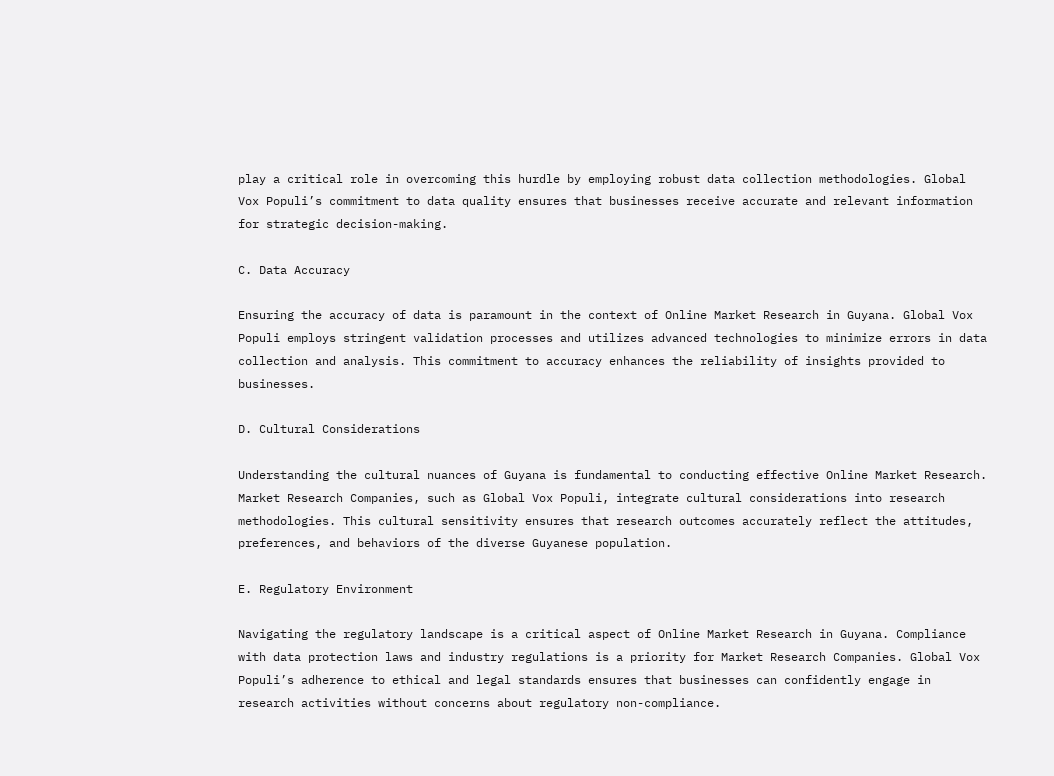play a critical role in overcoming this hurdle by employing robust data collection methodologies. Global Vox Populi’s commitment to data quality ensures that businesses receive accurate and relevant information for strategic decision-making.

C. Data Accuracy

Ensuring the accuracy of data is paramount in the context of Online Market Research in Guyana. Global Vox Populi employs stringent validation processes and utilizes advanced technologies to minimize errors in data collection and analysis. This commitment to accuracy enhances the reliability of insights provided to businesses.

D. Cultural Considerations

Understanding the cultural nuances of Guyana is fundamental to conducting effective Online Market Research. Market Research Companies, such as Global Vox Populi, integrate cultural considerations into research methodologies. This cultural sensitivity ensures that research outcomes accurately reflect the attitudes, preferences, and behaviors of the diverse Guyanese population.

E. Regulatory Environment

Navigating the regulatory landscape is a critical aspect of Online Market Research in Guyana. Compliance with data protection laws and industry regulations is a priority for Market Research Companies. Global Vox Populi’s adherence to ethical and legal standards ensures that businesses can confidently engage in research activities without concerns about regulatory non-compliance.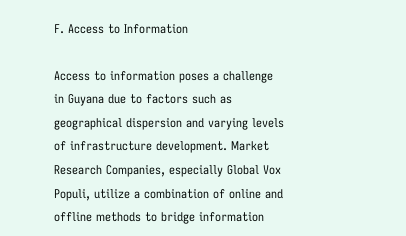F. Access to Information

Access to information poses a challenge in Guyana due to factors such as geographical dispersion and varying levels of infrastructure development. Market Research Companies, especially Global Vox Populi, utilize a combination of online and offline methods to bridge information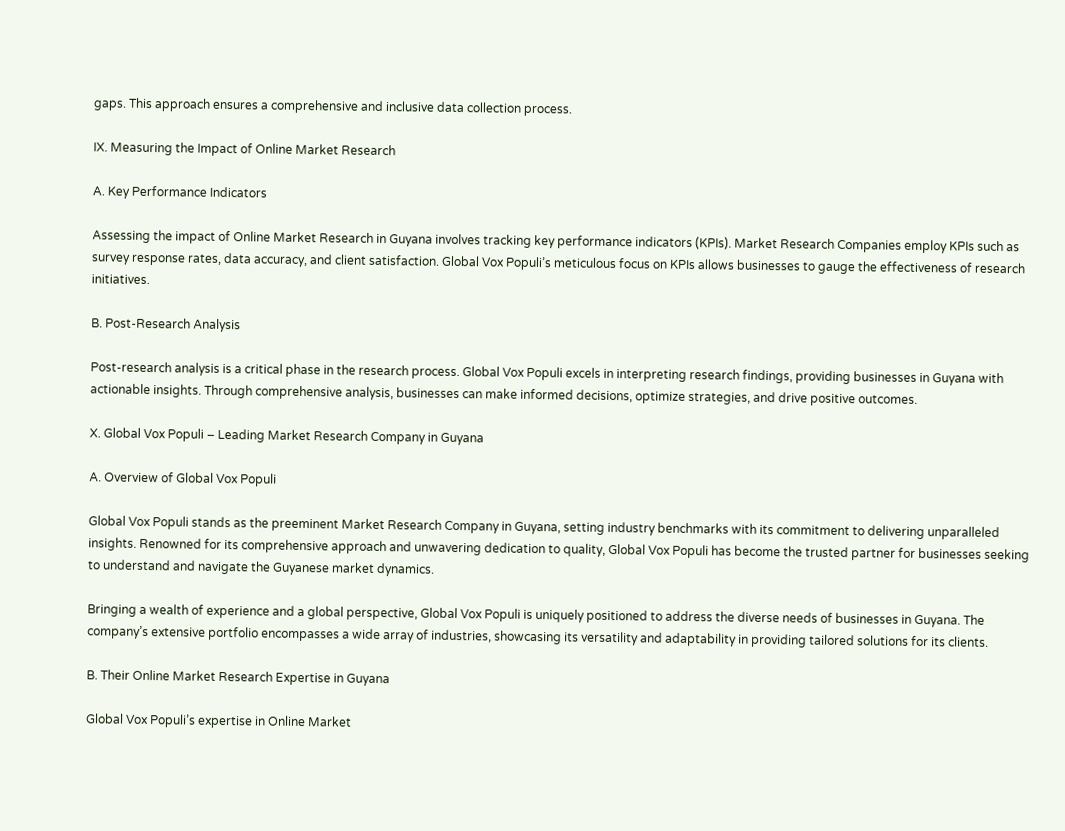gaps. This approach ensures a comprehensive and inclusive data collection process.

IX. Measuring the Impact of Online Market Research

A. Key Performance Indicators

Assessing the impact of Online Market Research in Guyana involves tracking key performance indicators (KPIs). Market Research Companies employ KPIs such as survey response rates, data accuracy, and client satisfaction. Global Vox Populi’s meticulous focus on KPIs allows businesses to gauge the effectiveness of research initiatives.

B. Post-Research Analysis

Post-research analysis is a critical phase in the research process. Global Vox Populi excels in interpreting research findings, providing businesses in Guyana with actionable insights. Through comprehensive analysis, businesses can make informed decisions, optimize strategies, and drive positive outcomes.

X. Global Vox Populi – Leading Market Research Company in Guyana

A. Overview of Global Vox Populi

Global Vox Populi stands as the preeminent Market Research Company in Guyana, setting industry benchmarks with its commitment to delivering unparalleled insights. Renowned for its comprehensive approach and unwavering dedication to quality, Global Vox Populi has become the trusted partner for businesses seeking to understand and navigate the Guyanese market dynamics.

Bringing a wealth of experience and a global perspective, Global Vox Populi is uniquely positioned to address the diverse needs of businesses in Guyana. The company’s extensive portfolio encompasses a wide array of industries, showcasing its versatility and adaptability in providing tailored solutions for its clients.

B. Their Online Market Research Expertise in Guyana

Global Vox Populi’s expertise in Online Market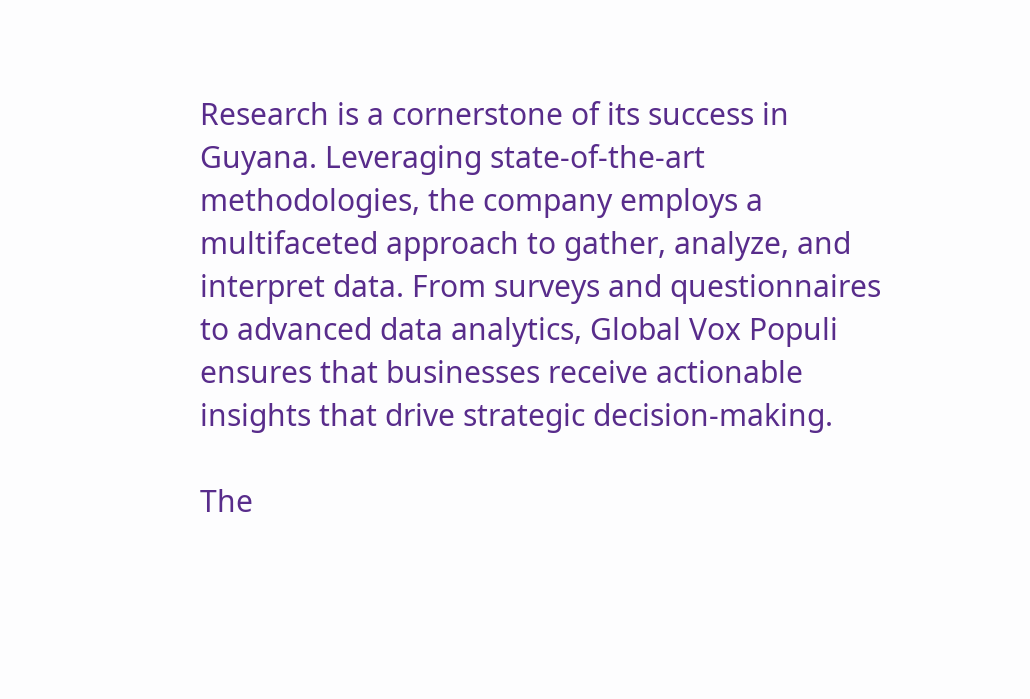Research is a cornerstone of its success in Guyana. Leveraging state-of-the-art methodologies, the company employs a multifaceted approach to gather, analyze, and interpret data. From surveys and questionnaires to advanced data analytics, Global Vox Populi ensures that businesses receive actionable insights that drive strategic decision-making.

The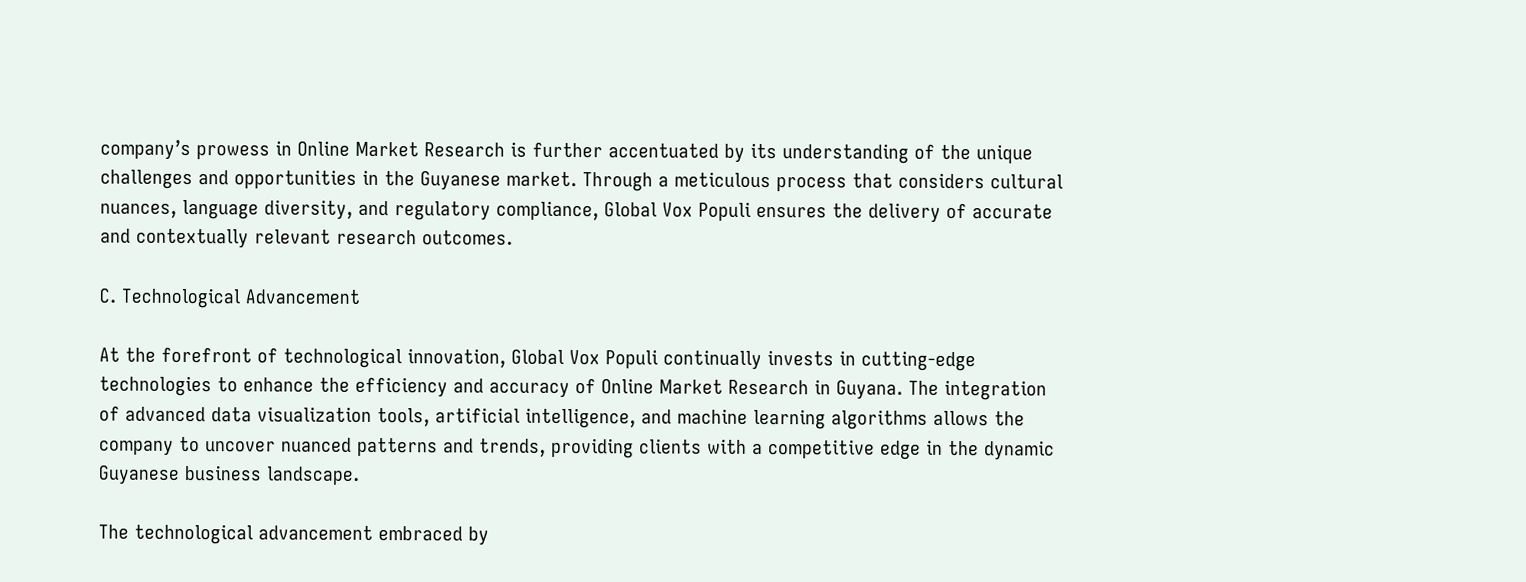company’s prowess in Online Market Research is further accentuated by its understanding of the unique challenges and opportunities in the Guyanese market. Through a meticulous process that considers cultural nuances, language diversity, and regulatory compliance, Global Vox Populi ensures the delivery of accurate and contextually relevant research outcomes.

C. Technological Advancement

At the forefront of technological innovation, Global Vox Populi continually invests in cutting-edge technologies to enhance the efficiency and accuracy of Online Market Research in Guyana. The integration of advanced data visualization tools, artificial intelligence, and machine learning algorithms allows the company to uncover nuanced patterns and trends, providing clients with a competitive edge in the dynamic Guyanese business landscape.

The technological advancement embraced by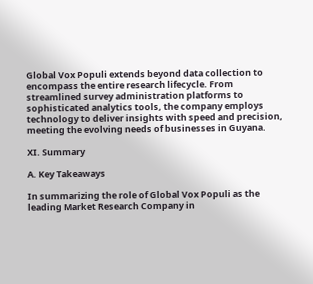Global Vox Populi extends beyond data collection to encompass the entire research lifecycle. From streamlined survey administration platforms to sophisticated analytics tools, the company employs technology to deliver insights with speed and precision, meeting the evolving needs of businesses in Guyana.

XI. Summary

A. Key Takeaways

In summarizing the role of Global Vox Populi as the leading Market Research Company in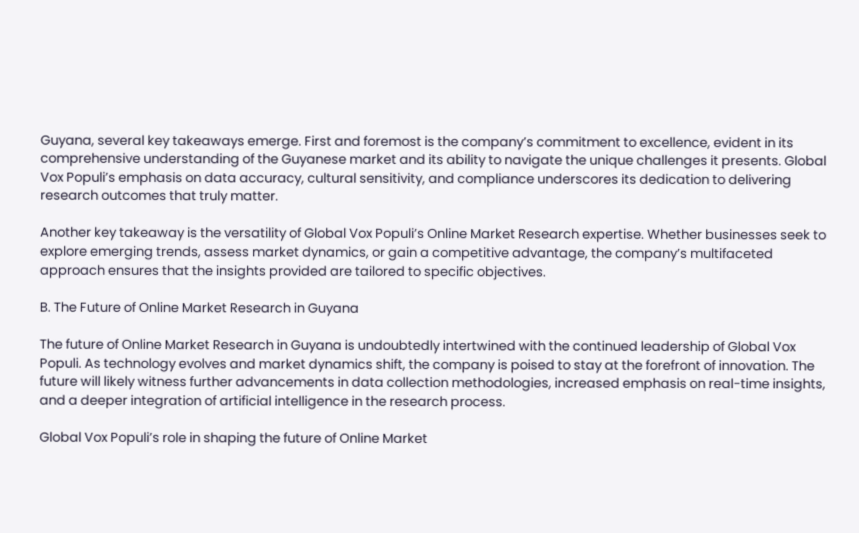Guyana, several key takeaways emerge. First and foremost is the company’s commitment to excellence, evident in its comprehensive understanding of the Guyanese market and its ability to navigate the unique challenges it presents. Global Vox Populi’s emphasis on data accuracy, cultural sensitivity, and compliance underscores its dedication to delivering research outcomes that truly matter.

Another key takeaway is the versatility of Global Vox Populi’s Online Market Research expertise. Whether businesses seek to explore emerging trends, assess market dynamics, or gain a competitive advantage, the company’s multifaceted approach ensures that the insights provided are tailored to specific objectives.

B. The Future of Online Market Research in Guyana

The future of Online Market Research in Guyana is undoubtedly intertwined with the continued leadership of Global Vox Populi. As technology evolves and market dynamics shift, the company is poised to stay at the forefront of innovation. The future will likely witness further advancements in data collection methodologies, increased emphasis on real-time insights, and a deeper integration of artificial intelligence in the research process.

Global Vox Populi’s role in shaping the future of Online Market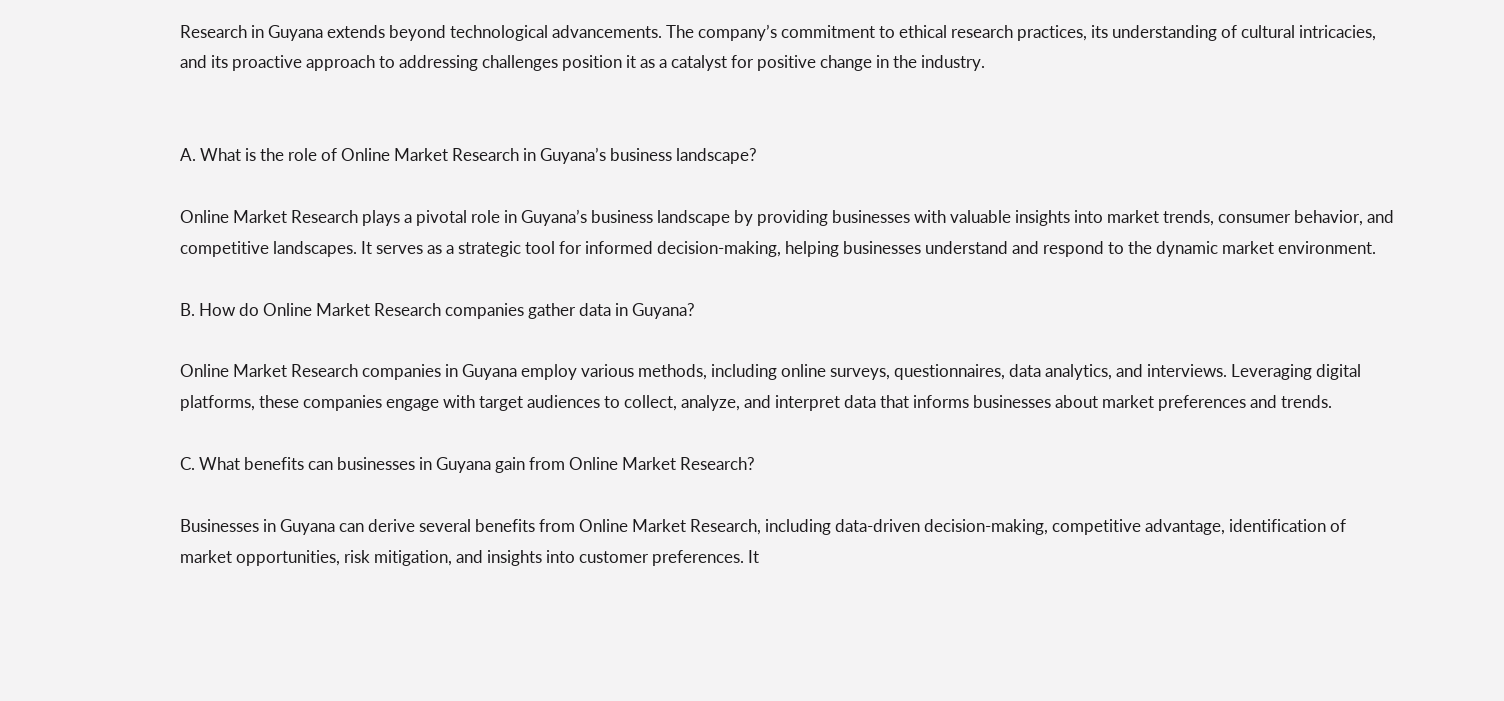Research in Guyana extends beyond technological advancements. The company’s commitment to ethical research practices, its understanding of cultural intricacies, and its proactive approach to addressing challenges position it as a catalyst for positive change in the industry.


A. What is the role of Online Market Research in Guyana’s business landscape?

Online Market Research plays a pivotal role in Guyana’s business landscape by providing businesses with valuable insights into market trends, consumer behavior, and competitive landscapes. It serves as a strategic tool for informed decision-making, helping businesses understand and respond to the dynamic market environment.

B. How do Online Market Research companies gather data in Guyana?

Online Market Research companies in Guyana employ various methods, including online surveys, questionnaires, data analytics, and interviews. Leveraging digital platforms, these companies engage with target audiences to collect, analyze, and interpret data that informs businesses about market preferences and trends.

C. What benefits can businesses in Guyana gain from Online Market Research?

Businesses in Guyana can derive several benefits from Online Market Research, including data-driven decision-making, competitive advantage, identification of market opportunities, risk mitigation, and insights into customer preferences. It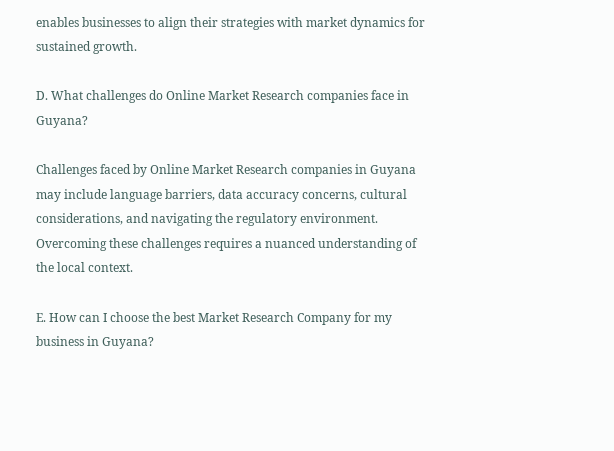enables businesses to align their strategies with market dynamics for sustained growth.

D. What challenges do Online Market Research companies face in Guyana?

Challenges faced by Online Market Research companies in Guyana may include language barriers, data accuracy concerns, cultural considerations, and navigating the regulatory environment. Overcoming these challenges requires a nuanced understanding of the local context.

E. How can I choose the best Market Research Company for my business in Guyana?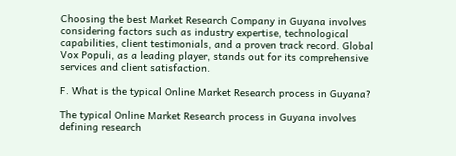Choosing the best Market Research Company in Guyana involves considering factors such as industry expertise, technological capabilities, client testimonials, and a proven track record. Global Vox Populi, as a leading player, stands out for its comprehensive services and client satisfaction.

F. What is the typical Online Market Research process in Guyana?

The typical Online Market Research process in Guyana involves defining research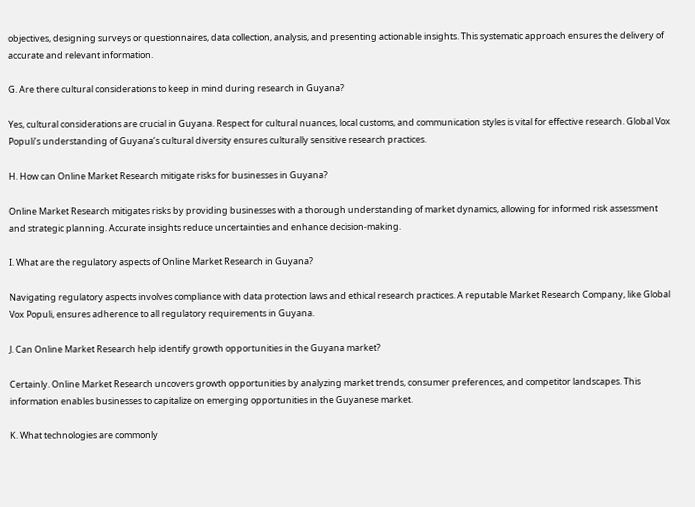objectives, designing surveys or questionnaires, data collection, analysis, and presenting actionable insights. This systematic approach ensures the delivery of accurate and relevant information.

G. Are there cultural considerations to keep in mind during research in Guyana?

Yes, cultural considerations are crucial in Guyana. Respect for cultural nuances, local customs, and communication styles is vital for effective research. Global Vox Populi’s understanding of Guyana’s cultural diversity ensures culturally sensitive research practices.

H. How can Online Market Research mitigate risks for businesses in Guyana?

Online Market Research mitigates risks by providing businesses with a thorough understanding of market dynamics, allowing for informed risk assessment and strategic planning. Accurate insights reduce uncertainties and enhance decision-making.

I. What are the regulatory aspects of Online Market Research in Guyana?

Navigating regulatory aspects involves compliance with data protection laws and ethical research practices. A reputable Market Research Company, like Global Vox Populi, ensures adherence to all regulatory requirements in Guyana.

J. Can Online Market Research help identify growth opportunities in the Guyana market?

Certainly. Online Market Research uncovers growth opportunities by analyzing market trends, consumer preferences, and competitor landscapes. This information enables businesses to capitalize on emerging opportunities in the Guyanese market.

K. What technologies are commonly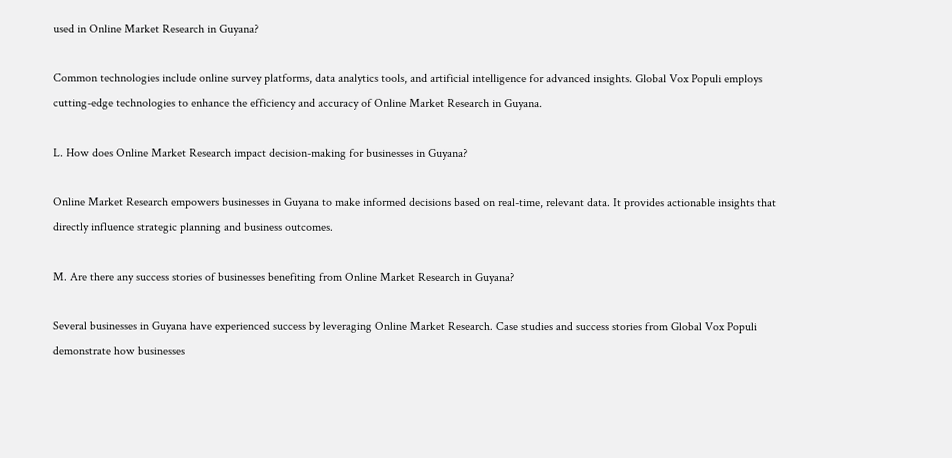used in Online Market Research in Guyana?

Common technologies include online survey platforms, data analytics tools, and artificial intelligence for advanced insights. Global Vox Populi employs cutting-edge technologies to enhance the efficiency and accuracy of Online Market Research in Guyana.

L. How does Online Market Research impact decision-making for businesses in Guyana?

Online Market Research empowers businesses in Guyana to make informed decisions based on real-time, relevant data. It provides actionable insights that directly influence strategic planning and business outcomes.

M. Are there any success stories of businesses benefiting from Online Market Research in Guyana?

Several businesses in Guyana have experienced success by leveraging Online Market Research. Case studies and success stories from Global Vox Populi demonstrate how businesses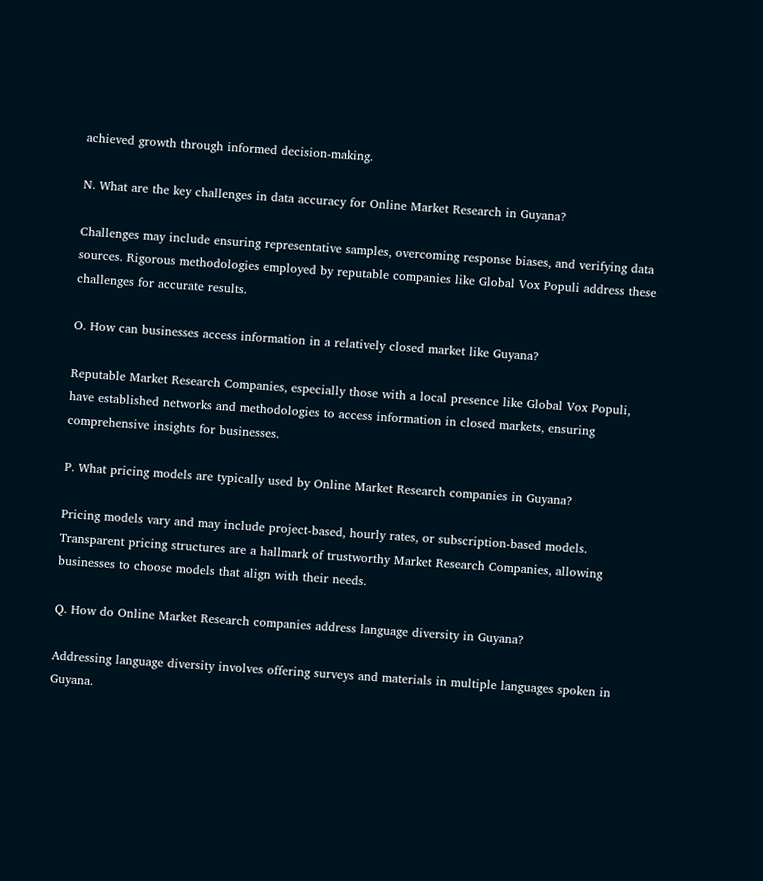achieved growth through informed decision-making.

N. What are the key challenges in data accuracy for Online Market Research in Guyana?

Challenges may include ensuring representative samples, overcoming response biases, and verifying data sources. Rigorous methodologies employed by reputable companies like Global Vox Populi address these challenges for accurate results.

O. How can businesses access information in a relatively closed market like Guyana?

Reputable Market Research Companies, especially those with a local presence like Global Vox Populi, have established networks and methodologies to access information in closed markets, ensuring comprehensive insights for businesses.

P. What pricing models are typically used by Online Market Research companies in Guyana?

Pricing models vary and may include project-based, hourly rates, or subscription-based models. Transparent pricing structures are a hallmark of trustworthy Market Research Companies, allowing businesses to choose models that align with their needs.

Q. How do Online Market Research companies address language diversity in Guyana?

Addressing language diversity involves offering surveys and materials in multiple languages spoken in Guyana.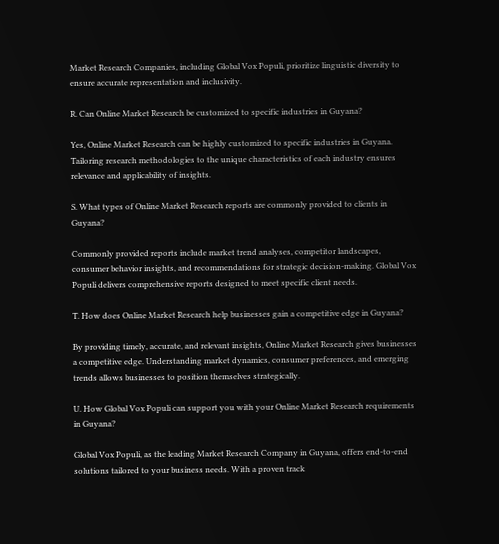Market Research Companies, including Global Vox Populi, prioritize linguistic diversity to ensure accurate representation and inclusivity.

R. Can Online Market Research be customized to specific industries in Guyana?

Yes, Online Market Research can be highly customized to specific industries in Guyana. Tailoring research methodologies to the unique characteristics of each industry ensures relevance and applicability of insights.

S. What types of Online Market Research reports are commonly provided to clients in Guyana?

Commonly provided reports include market trend analyses, competitor landscapes, consumer behavior insights, and recommendations for strategic decision-making. Global Vox Populi delivers comprehensive reports designed to meet specific client needs.

T. How does Online Market Research help businesses gain a competitive edge in Guyana?

By providing timely, accurate, and relevant insights, Online Market Research gives businesses a competitive edge. Understanding market dynamics, consumer preferences, and emerging trends allows businesses to position themselves strategically.

U. How Global Vox Populi can support you with your Online Market Research requirements in Guyana?

Global Vox Populi, as the leading Market Research Company in Guyana, offers end-to-end solutions tailored to your business needs. With a proven track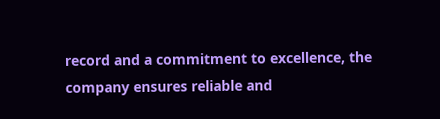record and a commitment to excellence, the company ensures reliable and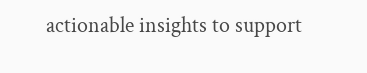actionable insights to support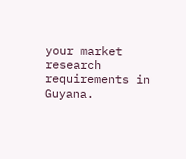your market research requirements in Guyana.